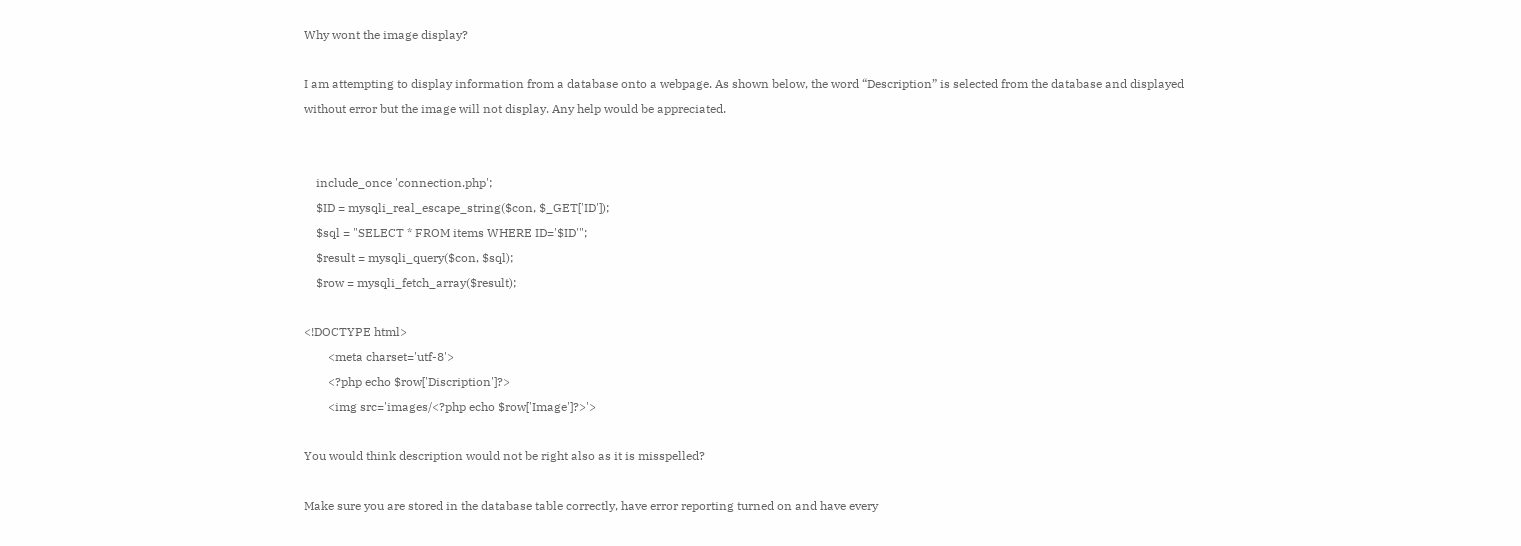Why wont the image display?

I am attempting to display information from a database onto a webpage. As shown below, the word “Description” is selected from the database and displayed without error but the image will not display. Any help would be appreciated.


    include_once 'connection.php';
    $ID = mysqli_real_escape_string($con, $_GET['ID']);
    $sql = "SELECT * FROM items WHERE ID='$ID'";
    $result = mysqli_query($con, $sql);
    $row = mysqli_fetch_array($result);

<!DOCTYPE html>
        <meta charset='utf-8'>
        <?php echo $row['Discription']?>
        <img src='images/<?php echo $row['Image']?>'>

You would think description would not be right also as it is misspelled?

Make sure you are stored in the database table correctly, have error reporting turned on and have every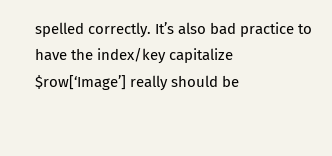spelled correctly. It’s also bad practice to have the index/key capitalize $row[‘Image’] really should be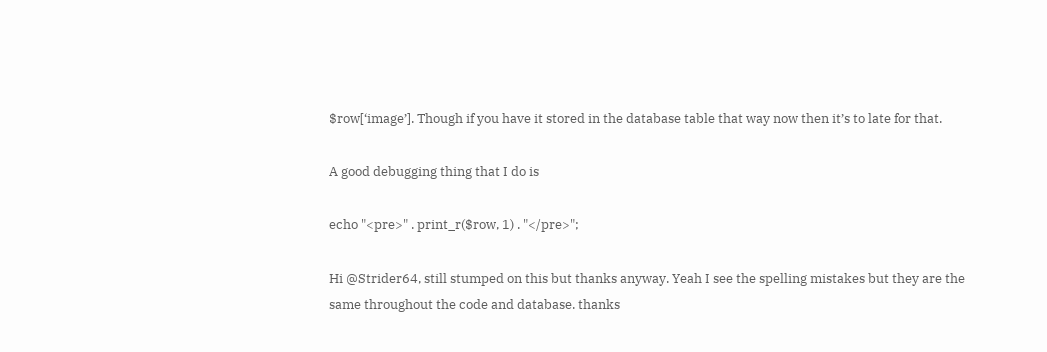$row[‘image’]. Though if you have it stored in the database table that way now then it’s to late for that.

A good debugging thing that I do is

echo "<pre>" . print_r($row, 1) . "</pre>";

Hi @Strider64, still stumped on this but thanks anyway. Yeah I see the spelling mistakes but they are the same throughout the code and database. thanks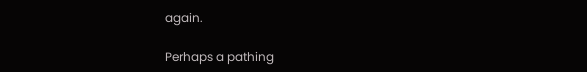again.

Perhaps a pathing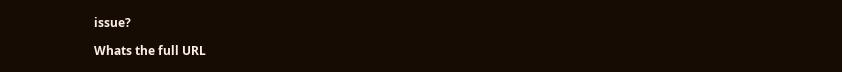issue?

Whats the full URL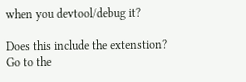when you devtool/debug it?

Does this include the extenstion?
Go to the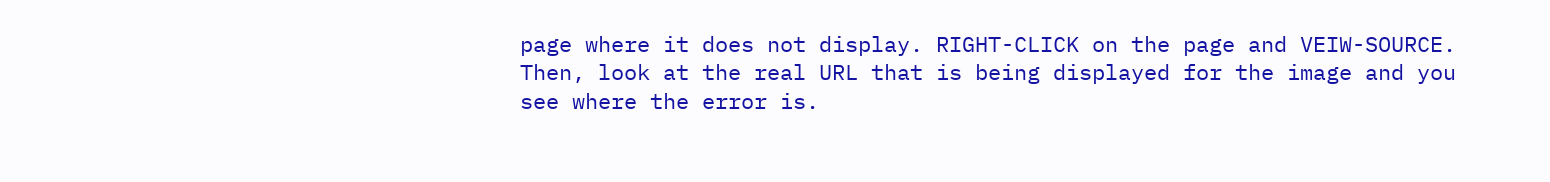page where it does not display. RIGHT-CLICK on the page and VEIW-SOURCE. Then, look at the real URL that is being displayed for the image and you see where the error is.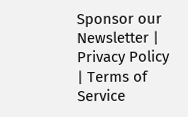Sponsor our Newsletter | Privacy Policy | Terms of Service